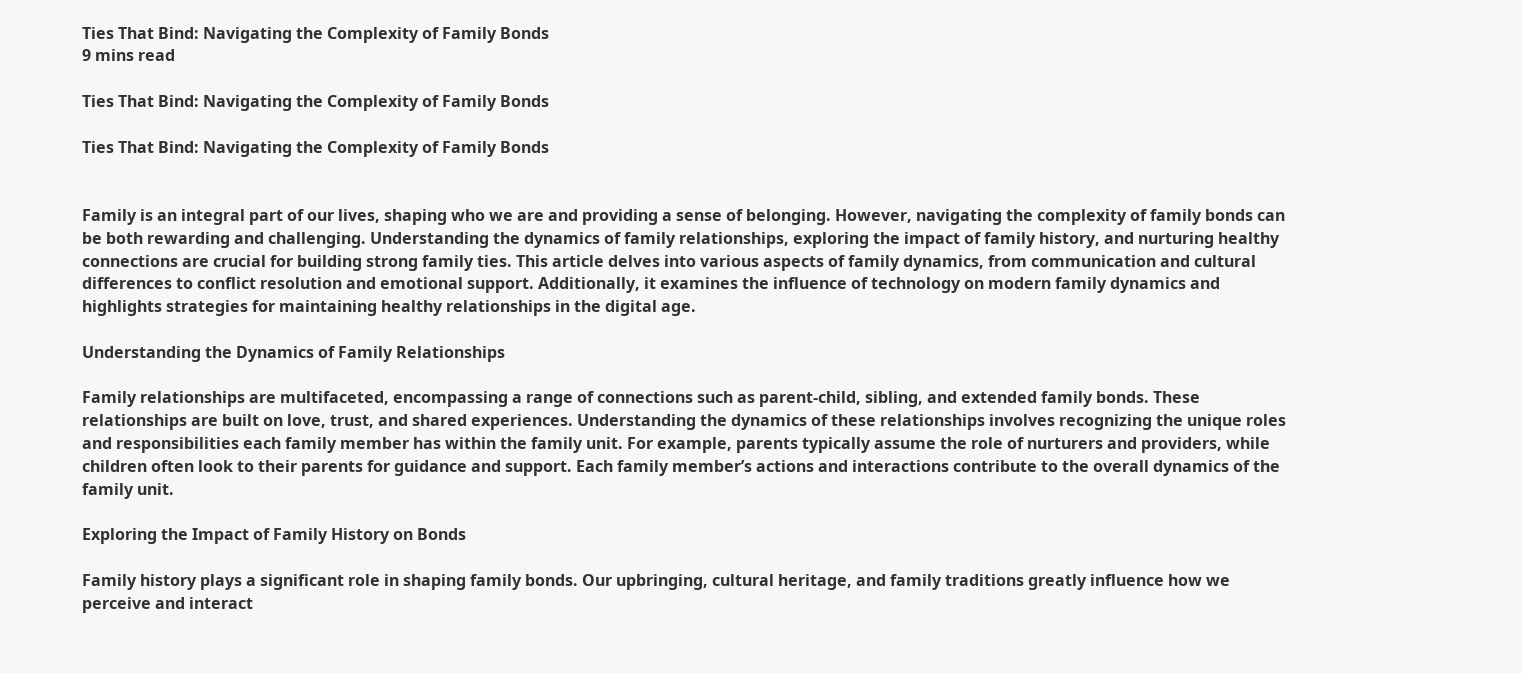Ties That Bind: Navigating the Complexity of Family Bonds
9 mins read

Ties That Bind: Navigating the Complexity of Family Bonds

Ties That Bind: Navigating the Complexity of Family Bonds


Family is an integral part of our lives, shaping who we are and providing a sense of belonging. However, navigating the complexity of family bonds can be both rewarding and challenging. Understanding the dynamics of family relationships, exploring the impact of family history, and nurturing healthy connections are crucial for building strong family ties. This article delves into various aspects of family dynamics, from communication and cultural differences to conflict resolution and emotional support. Additionally, it examines the influence of technology on modern family dynamics and highlights strategies for maintaining healthy relationships in the digital age.

Understanding the Dynamics of Family Relationships

Family relationships are multifaceted, encompassing a range of connections such as parent-child, sibling, and extended family bonds. These relationships are built on love, trust, and shared experiences. Understanding the dynamics of these relationships involves recognizing the unique roles and responsibilities each family member has within the family unit. For example, parents typically assume the role of nurturers and providers, while children often look to their parents for guidance and support. Each family member’s actions and interactions contribute to the overall dynamics of the family unit.

Exploring the Impact of Family History on Bonds

Family history plays a significant role in shaping family bonds. Our upbringing, cultural heritage, and family traditions greatly influence how we perceive and interact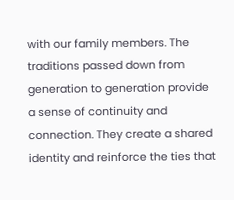with our family members. The traditions passed down from generation to generation provide a sense of continuity and connection. They create a shared identity and reinforce the ties that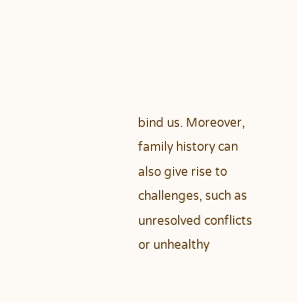bind us. Moreover, family history can also give rise to challenges, such as unresolved conflicts or unhealthy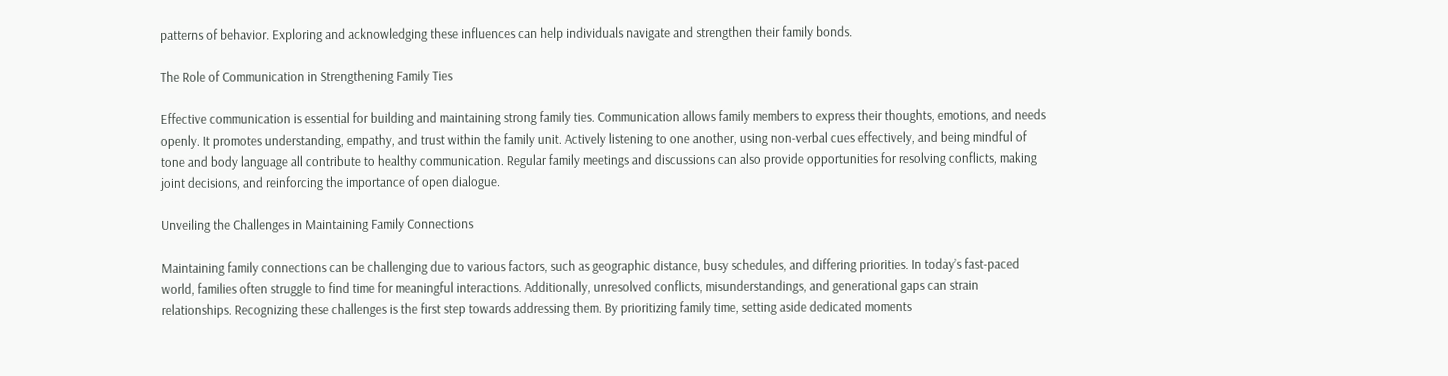patterns of behavior. Exploring and acknowledging these influences can help individuals navigate and strengthen their family bonds.

The Role of Communication in Strengthening Family Ties

Effective communication is essential for building and maintaining strong family ties. Communication allows family members to express their thoughts, emotions, and needs openly. It promotes understanding, empathy, and trust within the family unit. Actively listening to one another, using non-verbal cues effectively, and being mindful of tone and body language all contribute to healthy communication. Regular family meetings and discussions can also provide opportunities for resolving conflicts, making joint decisions, and reinforcing the importance of open dialogue.

Unveiling the Challenges in Maintaining Family Connections

Maintaining family connections can be challenging due to various factors, such as geographic distance, busy schedules, and differing priorities. In today’s fast-paced world, families often struggle to find time for meaningful interactions. Additionally, unresolved conflicts, misunderstandings, and generational gaps can strain relationships. Recognizing these challenges is the first step towards addressing them. By prioritizing family time, setting aside dedicated moments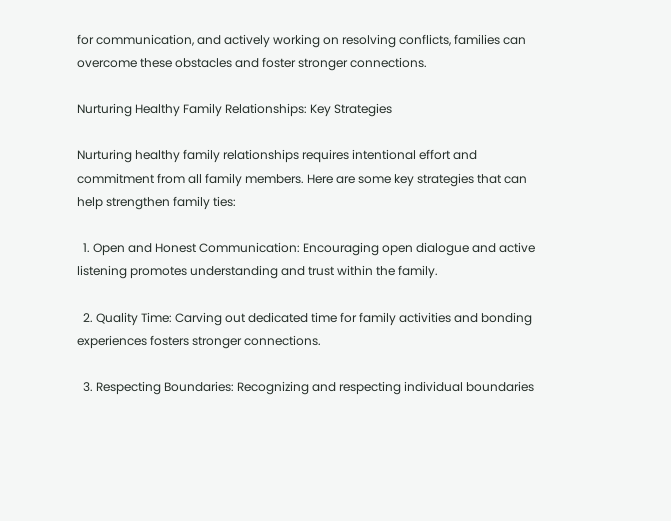for communication, and actively working on resolving conflicts, families can overcome these obstacles and foster stronger connections.

Nurturing Healthy Family Relationships: Key Strategies

Nurturing healthy family relationships requires intentional effort and commitment from all family members. Here are some key strategies that can help strengthen family ties:

  1. Open and Honest Communication: Encouraging open dialogue and active listening promotes understanding and trust within the family.

  2. Quality Time: Carving out dedicated time for family activities and bonding experiences fosters stronger connections.

  3. Respecting Boundaries: Recognizing and respecting individual boundaries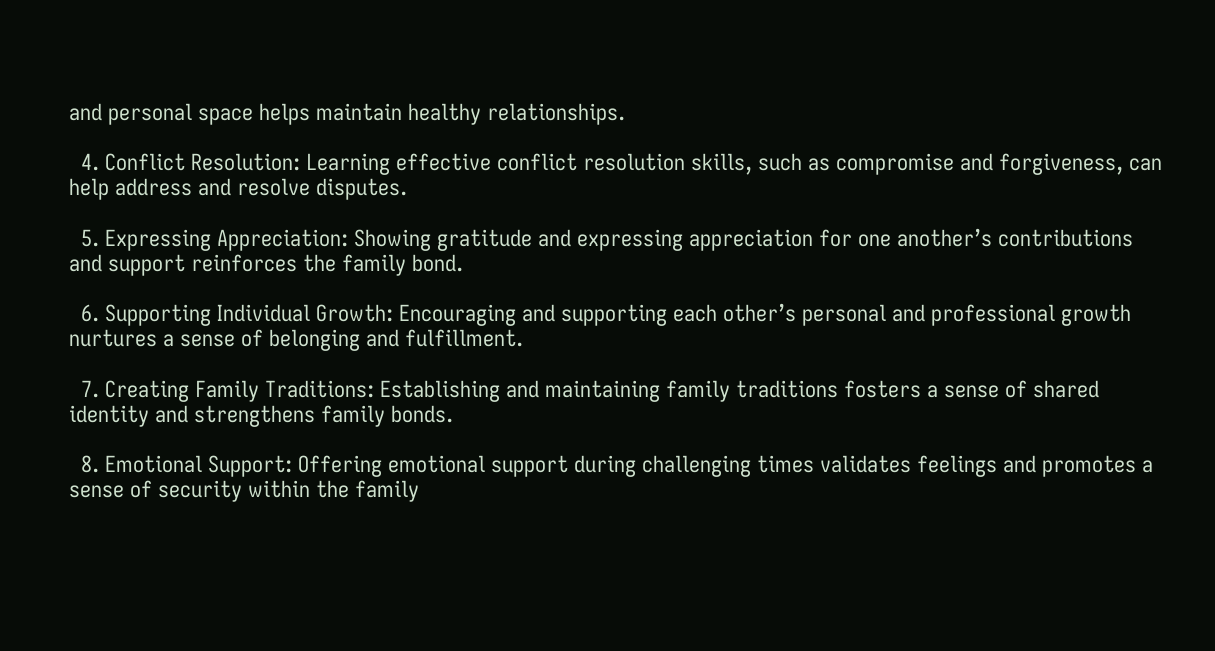and personal space helps maintain healthy relationships.

  4. Conflict Resolution: Learning effective conflict resolution skills, such as compromise and forgiveness, can help address and resolve disputes.

  5. Expressing Appreciation: Showing gratitude and expressing appreciation for one another’s contributions and support reinforces the family bond.

  6. Supporting Individual Growth: Encouraging and supporting each other’s personal and professional growth nurtures a sense of belonging and fulfillment.

  7. Creating Family Traditions: Establishing and maintaining family traditions fosters a sense of shared identity and strengthens family bonds.

  8. Emotional Support: Offering emotional support during challenging times validates feelings and promotes a sense of security within the family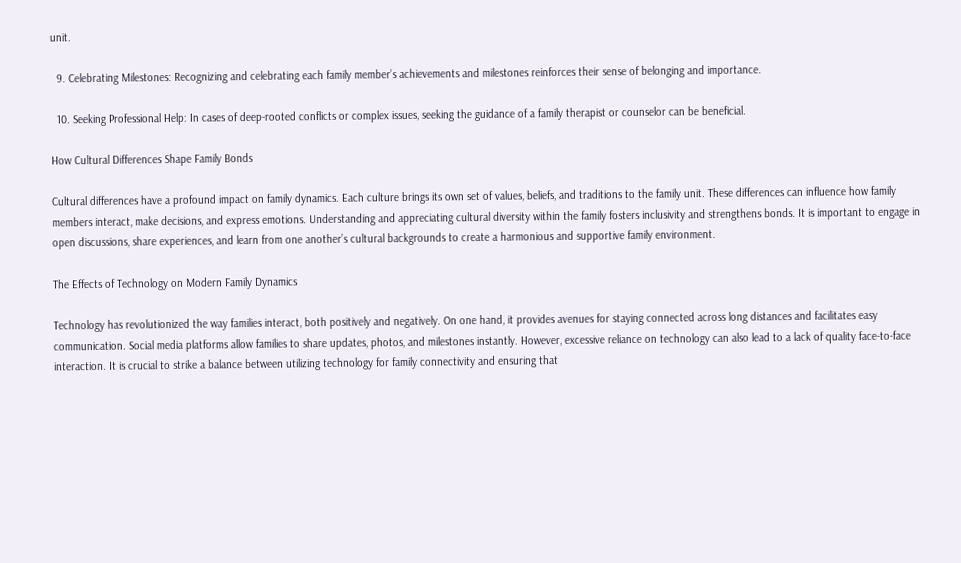unit.

  9. Celebrating Milestones: Recognizing and celebrating each family member’s achievements and milestones reinforces their sense of belonging and importance.

  10. Seeking Professional Help: In cases of deep-rooted conflicts or complex issues, seeking the guidance of a family therapist or counselor can be beneficial.

How Cultural Differences Shape Family Bonds

Cultural differences have a profound impact on family dynamics. Each culture brings its own set of values, beliefs, and traditions to the family unit. These differences can influence how family members interact, make decisions, and express emotions. Understanding and appreciating cultural diversity within the family fosters inclusivity and strengthens bonds. It is important to engage in open discussions, share experiences, and learn from one another’s cultural backgrounds to create a harmonious and supportive family environment.

The Effects of Technology on Modern Family Dynamics

Technology has revolutionized the way families interact, both positively and negatively. On one hand, it provides avenues for staying connected across long distances and facilitates easy communication. Social media platforms allow families to share updates, photos, and milestones instantly. However, excessive reliance on technology can also lead to a lack of quality face-to-face interaction. It is crucial to strike a balance between utilizing technology for family connectivity and ensuring that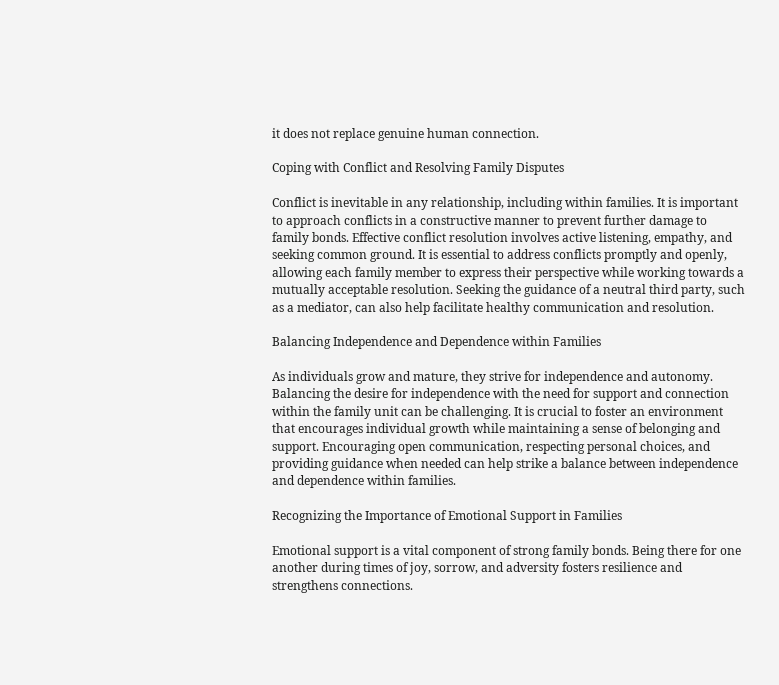it does not replace genuine human connection.

Coping with Conflict and Resolving Family Disputes

Conflict is inevitable in any relationship, including within families. It is important to approach conflicts in a constructive manner to prevent further damage to family bonds. Effective conflict resolution involves active listening, empathy, and seeking common ground. It is essential to address conflicts promptly and openly, allowing each family member to express their perspective while working towards a mutually acceptable resolution. Seeking the guidance of a neutral third party, such as a mediator, can also help facilitate healthy communication and resolution.

Balancing Independence and Dependence within Families

As individuals grow and mature, they strive for independence and autonomy. Balancing the desire for independence with the need for support and connection within the family unit can be challenging. It is crucial to foster an environment that encourages individual growth while maintaining a sense of belonging and support. Encouraging open communication, respecting personal choices, and providing guidance when needed can help strike a balance between independence and dependence within families.

Recognizing the Importance of Emotional Support in Families

Emotional support is a vital component of strong family bonds. Being there for one another during times of joy, sorrow, and adversity fosters resilience and strengthens connections.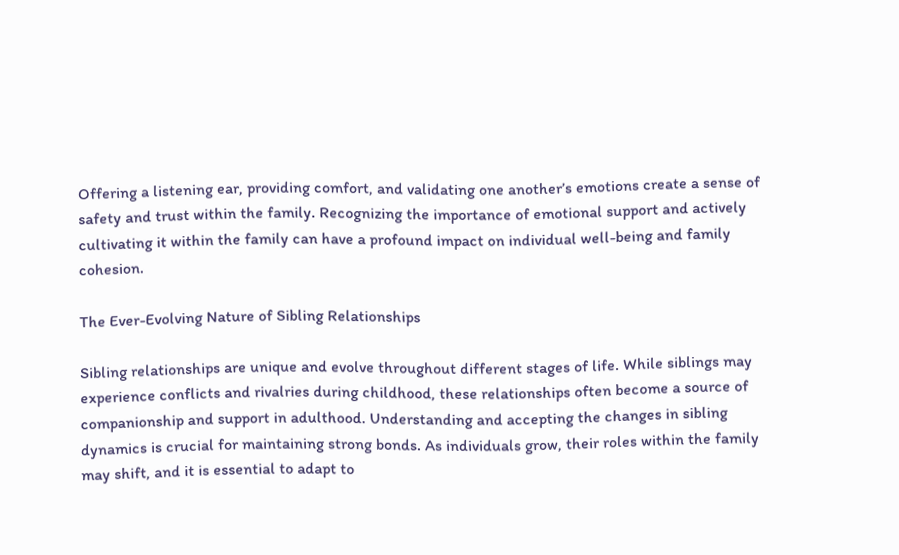Offering a listening ear, providing comfort, and validating one another’s emotions create a sense of safety and trust within the family. Recognizing the importance of emotional support and actively cultivating it within the family can have a profound impact on individual well-being and family cohesion.

The Ever-Evolving Nature of Sibling Relationships

Sibling relationships are unique and evolve throughout different stages of life. While siblings may experience conflicts and rivalries during childhood, these relationships often become a source of companionship and support in adulthood. Understanding and accepting the changes in sibling dynamics is crucial for maintaining strong bonds. As individuals grow, their roles within the family may shift, and it is essential to adapt to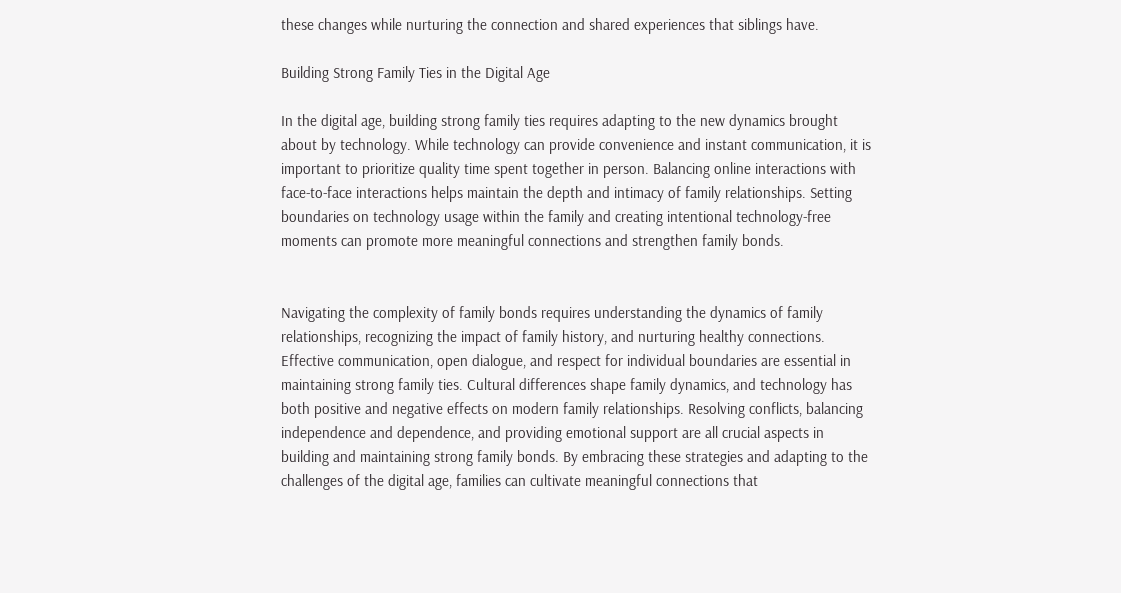these changes while nurturing the connection and shared experiences that siblings have.

Building Strong Family Ties in the Digital Age

In the digital age, building strong family ties requires adapting to the new dynamics brought about by technology. While technology can provide convenience and instant communication, it is important to prioritize quality time spent together in person. Balancing online interactions with face-to-face interactions helps maintain the depth and intimacy of family relationships. Setting boundaries on technology usage within the family and creating intentional technology-free moments can promote more meaningful connections and strengthen family bonds.


Navigating the complexity of family bonds requires understanding the dynamics of family relationships, recognizing the impact of family history, and nurturing healthy connections. Effective communication, open dialogue, and respect for individual boundaries are essential in maintaining strong family ties. Cultural differences shape family dynamics, and technology has both positive and negative effects on modern family relationships. Resolving conflicts, balancing independence and dependence, and providing emotional support are all crucial aspects in building and maintaining strong family bonds. By embracing these strategies and adapting to the challenges of the digital age, families can cultivate meaningful connections that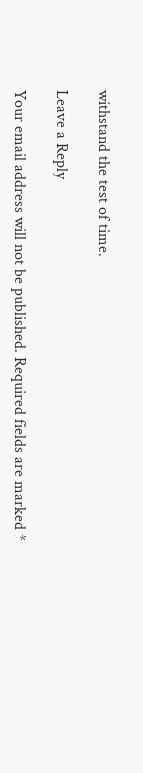withstand the test of time.

Leave a Reply

Your email address will not be published. Required fields are marked *